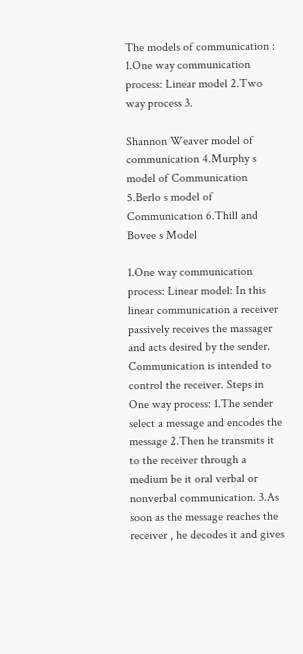The models of communication : 1.One way communication process: Linear model 2.Two way process 3.

Shannon Weaver model of communication 4.Murphy s model of Communication 5.Berlo s model of Communication 6.Thill and Bovee s Model

1.One way communication process: Linear model: In this linear communication a receiver passively receives the massager and acts desired by the sender. Communication is intended to control the receiver. Steps in One way process: 1.The sender select a message and encodes the message 2.Then he transmits it to the receiver through a medium be it oral verbal or nonverbal communication. 3.As soon as the message reaches the receiver , he decodes it and gives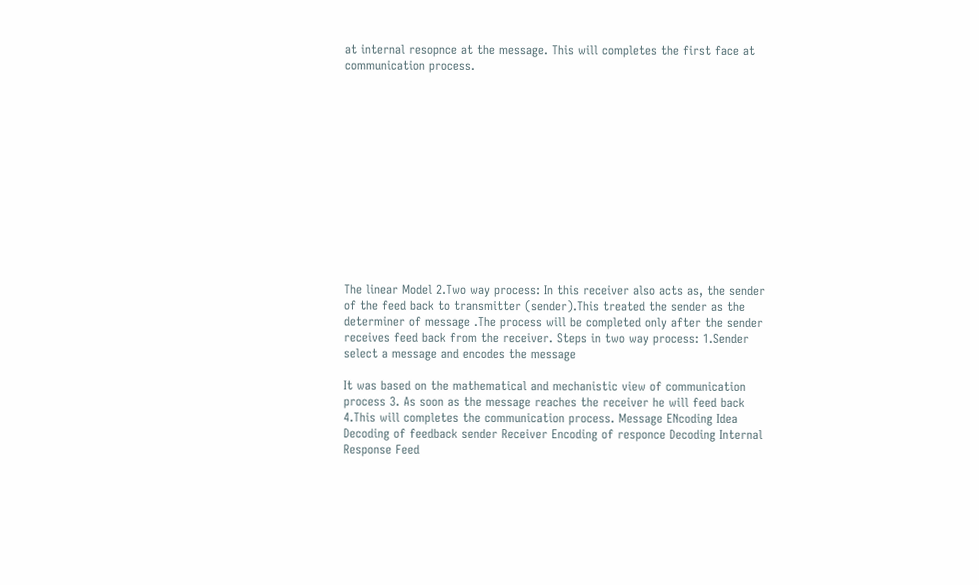at internal resopnce at the message. This will completes the first face at communication process.













The linear Model 2.Two way process: In this receiver also acts as, the sender of the feed back to transmitter (sender).This treated the sender as the determiner of message .The process will be completed only after the sender receives feed back from the receiver. Steps in two way process: 1.Sender select a message and encodes the message

It was based on the mathematical and mechanistic view of communication process 3. As soon as the message reaches the receiver he will feed back 4.This will completes the communication process. Message ENcoding Idea Decoding of feedback sender Receiver Encoding of responce Decoding Internal Response Feed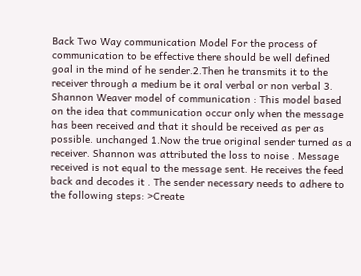Back Two Way communication Model For the process of communication to be effective there should be well defined goal in the mind of he sender.2.Then he transmits it to the receiver through a medium be it oral verbal or non verbal 3. Shannon Weaver model of communication : This model based on the idea that communication occur only when the message has been received and that it should be received as per as possible. unchanged 1.Now the true original sender turned as a receiver. Shannon was attributed the loss to noise . Message received is not equal to the message sent. He receives the feed back and decodes it . The sender necessary needs to adhere to the following steps: >Create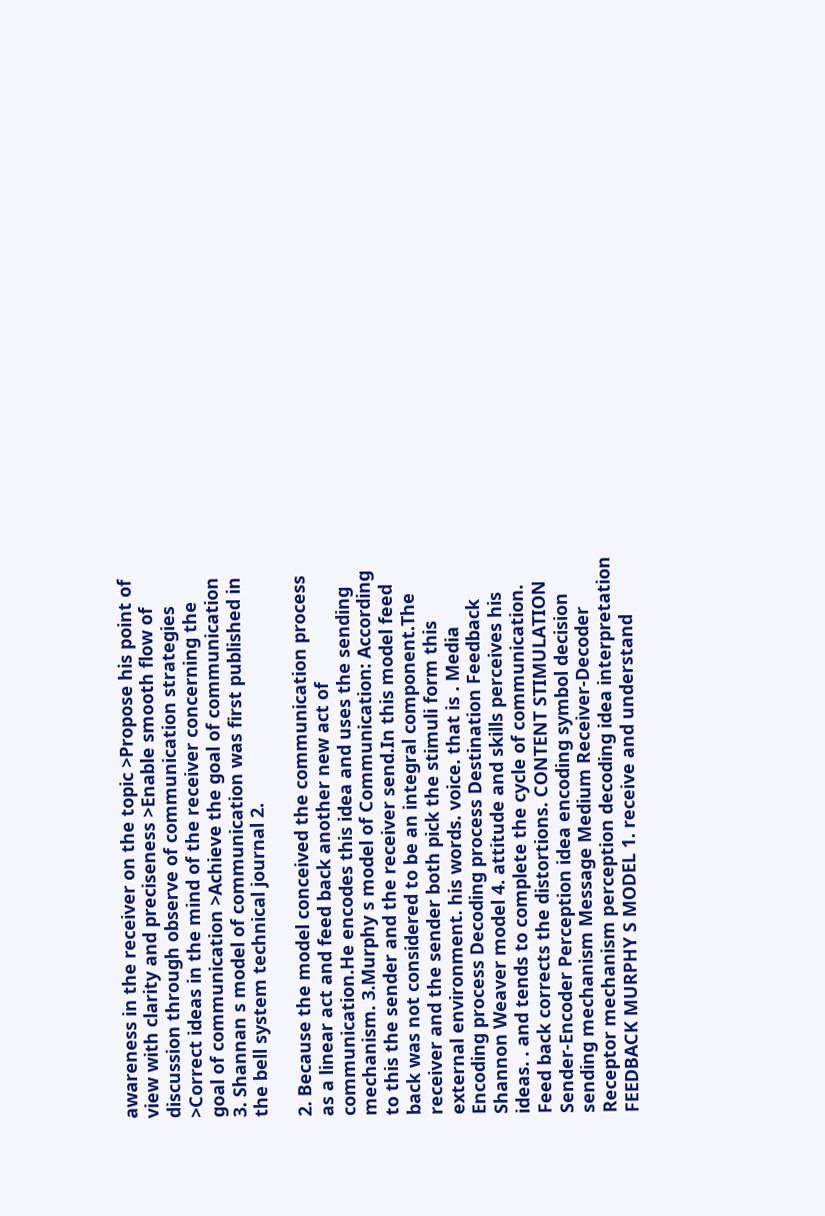awareness in the receiver on the topic >Propose his point of view with clarity and preciseness >Enable smooth flow of discussion through observe of communication strategies >Correct ideas in the mind of the receiver concerning the goal of communication >Achieve the goal of communication 3. Shannan s model of communication was first published in the bell system technical journal 2.

2. Because the model conceived the communication process as a linear act and feed back another new act of communication.He encodes this idea and uses the sending mechanism. 3.Murphy s model of Communication: According to this the sender and the receiver send.In this model feed back was not considered to be an integral component.The receiver and the sender both pick the stimuli form this external environment. his words. voice. that is . Media Encoding process Decoding process Destination Feedback Shannon Weaver model 4. attitude and skills perceives his ideas. . and tends to complete the cycle of communication. Feed back corrects the distortions. CONTENT STIMULATION Sender-Encoder Perception idea encoding symbol decision sending mechanism Message Medium Receiver-Decoder Receptor mechanism perception decoding idea interpretation FEEDBACK MURPHY S MODEL 1. receive and understand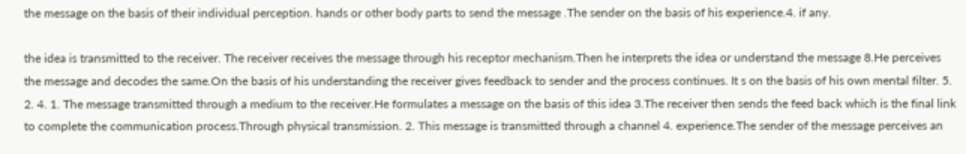the message on the basis of their individual perception. hands or other body parts to send the message .The sender on the basis of his experience.4. if any.

the idea is transmitted to the receiver. The receiver receives the message through his receptor mechanism.Then he interprets the idea or understand the message 8.He perceives the message and decodes the same.On the basis of his understanding the receiver gives feedback to sender and the process continues. It s on the basis of his own mental filter. 5. 2. 4. 1. The message transmitted through a medium to the receiver.He formulates a message on the basis of this idea 3.The receiver then sends the feed back which is the final link to complete the communication process.Through physical transmission. 2. This message is transmitted through a channel 4. experience.The sender of the message perceives an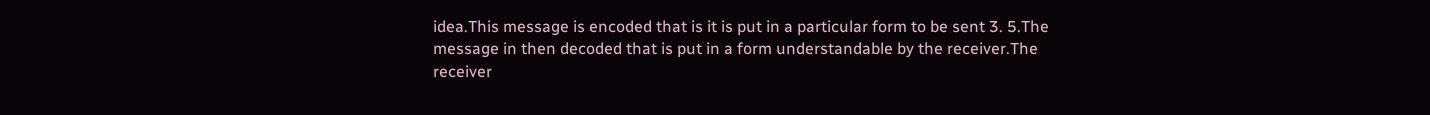idea.This message is encoded that is it is put in a particular form to be sent 3. 5.The message in then decoded that is put in a form understandable by the receiver.The receiver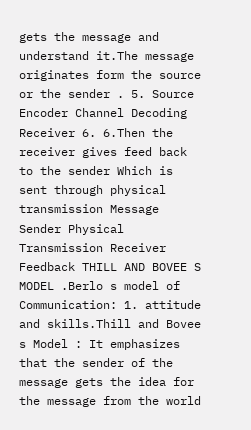gets the message and understand it.The message originates form the source or the sender . 5. Source Encoder Channel Decoding Receiver 6. 6.Then the receiver gives feed back to the sender Which is sent through physical transmission Message Sender Physical Transmission Receiver Feedback THILL AND BOVEE S MODEL .Berlo s model of Communication: 1. attitude and skills.Thill and Bovee s Model : It emphasizes that the sender of the message gets the idea for the message from the world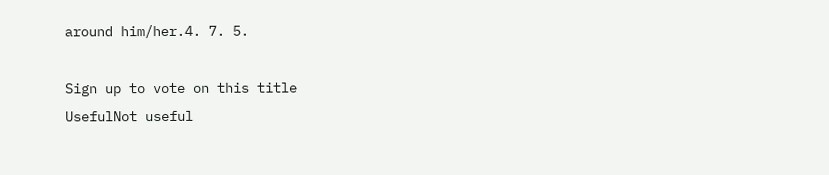around him/her.4. 7. 5.

Sign up to vote on this title
UsefulNot useful